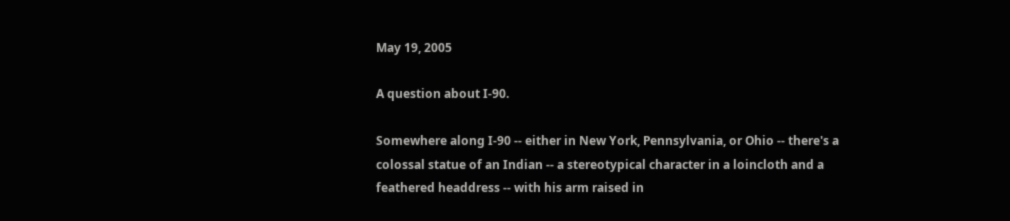May 19, 2005

A question about I-90.

Somewhere along I-90 -- either in New York, Pennsylvania, or Ohio -- there's a colossal statue of an Indian -- a stereotypical character in a loincloth and a feathered headdress -- with his arm raised in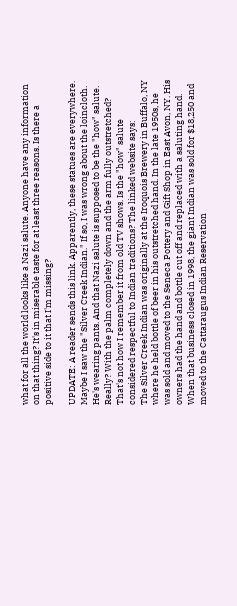what for all the world looks like a Nazi salute. Anyone have any information on that thing? It's in miserable taste for at least three reasons. Is there a positive side to it that I'm missing?

UPDATE: A reader sends this link. Apparently, these statues are everywhere. Maybe I saw the "Silver Creek Indian." If so, I was wrong about the loincloth. He's wearing pants. And that Nazi salute is supposed to be the "how" salute. Really? With the palm completely down and the arm fully outstretched? That's not how I remember it from old TV shows. Is the "how" salute considered respectful to Indian traditions? The linked website says:
The Silver Creek Indian was originally at the Iroquois Brewery in Buffalo, NY where he held bottle of beer in his outstretched hand. In the late 1950s, he was sold and moved to the Seneca Pottery and Gift Shop in East Avon, NY. His owners had the hand and bottle cut off and replaced with a saluting hand. When that business closed in 1998, the giant Indian was sold for $18,250 and moved to the Cattaraugus Indian Reservation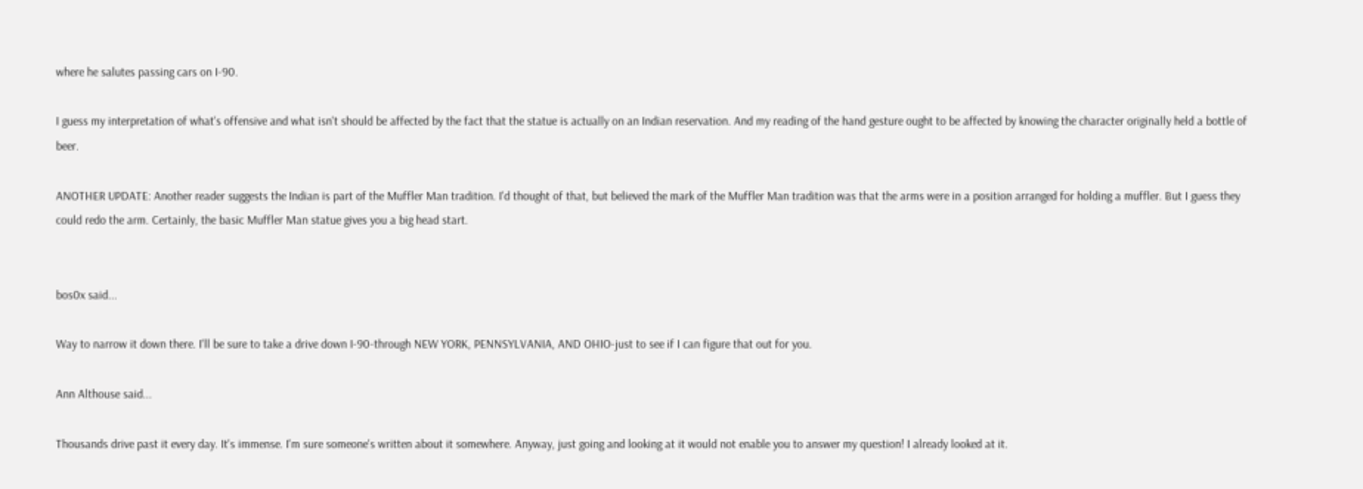where he salutes passing cars on I-90.

I guess my interpretation of what's offensive and what isn't should be affected by the fact that the statue is actually on an Indian reservation. And my reading of the hand gesture ought to be affected by knowing the character originally held a bottle of beer.

ANOTHER UPDATE: Another reader suggests the Indian is part of the Muffler Man tradition. I'd thought of that, but believed the mark of the Muffler Man tradition was that the arms were in a position arranged for holding a muffler. But I guess they could redo the arm. Certainly, the basic Muffler Man statue gives you a big head start.


bos0x said...

Way to narrow it down there. I'll be sure to take a drive down I-90-through NEW YORK, PENNSYLVANIA, AND OHIO-just to see if I can figure that out for you.

Ann Althouse said...

Thousands drive past it every day. It's immense. I'm sure someone's written about it somewhere. Anyway, just going and looking at it would not enable you to answer my question! I already looked at it.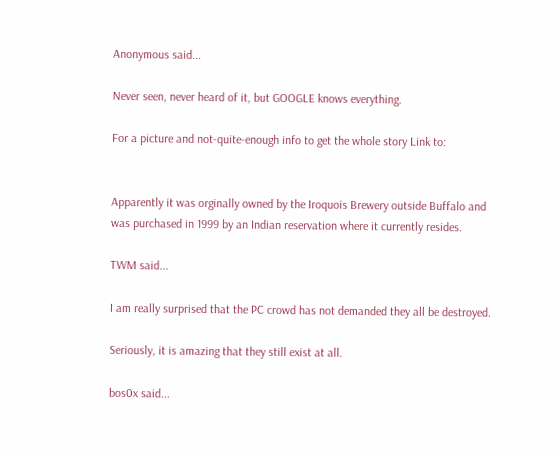Anonymous said...

Never seen, never heard of it, but GOOGLE knows everything.

For a picture and not-quite-enough info to get the whole story Link to:


Apparently it was orginally owned by the Iroquois Brewery outside Buffalo and was purchased in 1999 by an Indian reservation where it currently resides.

TWM said...

I am really surprised that the PC crowd has not demanded they all be destroyed.

Seriously, it is amazing that they still exist at all.

bos0x said...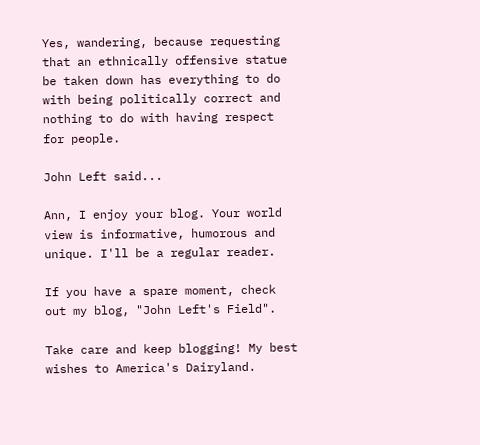Yes, wandering, because requesting that an ethnically offensive statue be taken down has everything to do with being politically correct and nothing to do with having respect for people.

John Left said...

Ann, I enjoy your blog. Your world view is informative, humorous and unique. I'll be a regular reader.

If you have a spare moment, check out my blog, "John Left's Field".

Take care and keep blogging! My best wishes to America's Dairyland.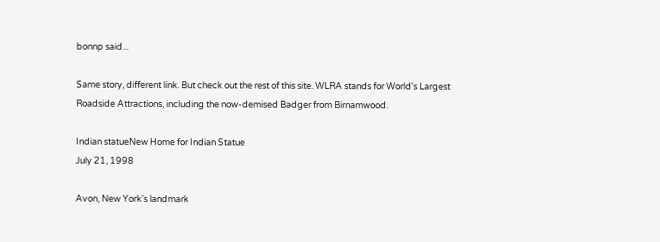bonnp said...

Same story, different link. But check out the rest of this site. WLRA stands for World's Largest Roadside Attractions, including the now-demised Badger from Birnamwood.

Indian statueNew Home for Indian Statue
July 21, 1998

Avon, New York's landmark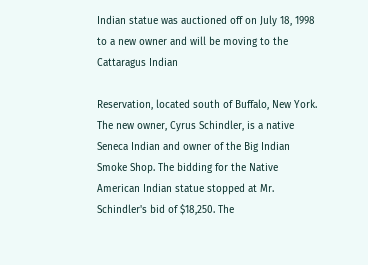Indian statue was auctioned off on July 18, 1998 to a new owner and will be moving to the Cattaragus Indian

Reservation, located south of Buffalo, New York. The new owner, Cyrus Schindler, is a native Seneca Indian and owner of the Big Indian Smoke Shop. The bidding for the Native American Indian statue stopped at Mr. Schindler's bid of $18,250. The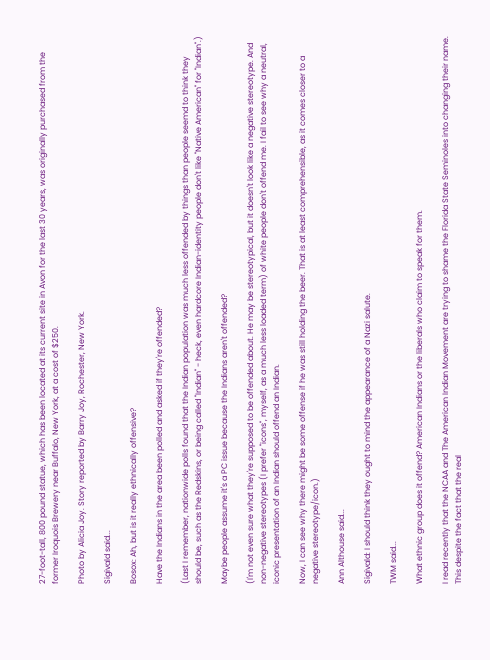27-foot-tall, 800 pound statue, which has been located at its current site in Avon for the last 30 years, was originally purchased from the former Iroquois Brewery near Buffalo, New York, at a cost of $250.

Photo by Alicia Joy. Story reported by Barry Joy, Rochester, New York.

Sigivald said...

Bosox: Ah, but is it really ethnically offensive?

Have the Indians in the area been polled and asked if they're offended?

(Last I remember, nationwide polls found that the Indian population was much less offended by things than people seemd to think they should be, such as the Redskins, or being called "Indian" - heck, even hardcore Indian-identity people don't like "Native American" for "Indian".)

Maybe people assume it's a PC issue because the Indians aren't offended?

(I'm not even sure what they're supposed to be offended about. He may be stereotypical, but it doesn't look like a negative stereotype. And non-negative stereotypes (I prefer "icons", myself, as a much less loaded term) of white people don't offend me. I fail to see why a neutral, iconic presentation of an Indian should offend an Indian.

Now, I can see why there might be some offense if he was still holding the beer. That is at least comprehensible, as it comes closer to a negative stereotype/icon.)

Ann Althouse said...

Sigivald: I should think they ought to mind the appearance of a Nazi salute.

TWM said...

What ethnic group does it offend? American Indians or the liberals who claim to speak for them.

I read recently that the NCAA and The American Indian Movement are trying to shame the Florida State Seminoles into changing their name. This despite the fact that the real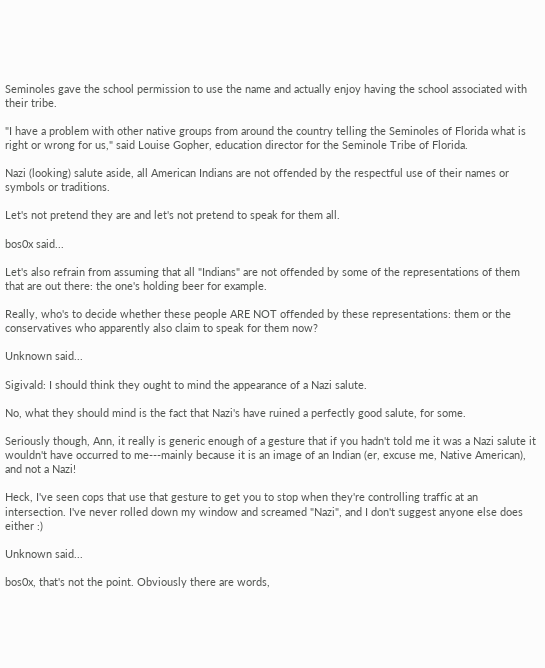Seminoles gave the school permission to use the name and actually enjoy having the school associated with their tribe.

"I have a problem with other native groups from around the country telling the Seminoles of Florida what is right or wrong for us," said Louise Gopher, education director for the Seminole Tribe of Florida.

Nazi (looking) salute aside, all American Indians are not offended by the respectful use of their names or symbols or traditions.

Let's not pretend they are and let's not pretend to speak for them all.

bos0x said...

Let's also refrain from assuming that all "Indians" are not offended by some of the representations of them that are out there: the one's holding beer for example.

Really, who's to decide whether these people ARE NOT offended by these representations: them or the conservatives who apparently also claim to speak for them now?

Unknown said...

Sigivald: I should think they ought to mind the appearance of a Nazi salute.

No, what they should mind is the fact that Nazi's have ruined a perfectly good salute, for some.

Seriously though, Ann, it really is generic enough of a gesture that if you hadn't told me it was a Nazi salute it wouldn't have occurred to me---mainly because it is an image of an Indian (er, excuse me, Native American), and not a Nazi!

Heck, I've seen cops that use that gesture to get you to stop when they're controlling traffic at an intersection. I've never rolled down my window and screamed "Nazi", and I don't suggest anyone else does either :)

Unknown said...

bos0x, that's not the point. Obviously there are words,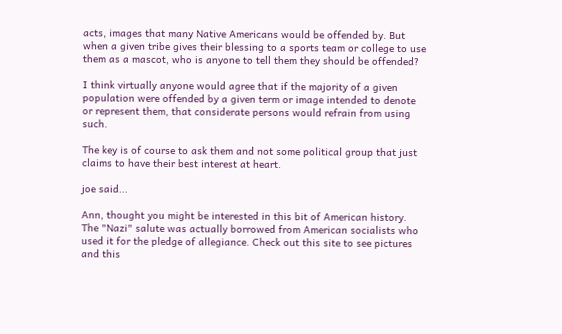acts, images that many Native Americans would be offended by. But when a given tribe gives their blessing to a sports team or college to use them as a mascot, who is anyone to tell them they should be offended?

I think virtually anyone would agree that if the majority of a given population were offended by a given term or image intended to denote or represent them, that considerate persons would refrain from using such.

The key is of course to ask them and not some political group that just claims to have their best interest at heart.

joe said...

Ann, thought you might be interested in this bit of American history. The "Nazi" salute was actually borrowed from American socialists who used it for the pledge of allegiance. Check out this site to see pictures and this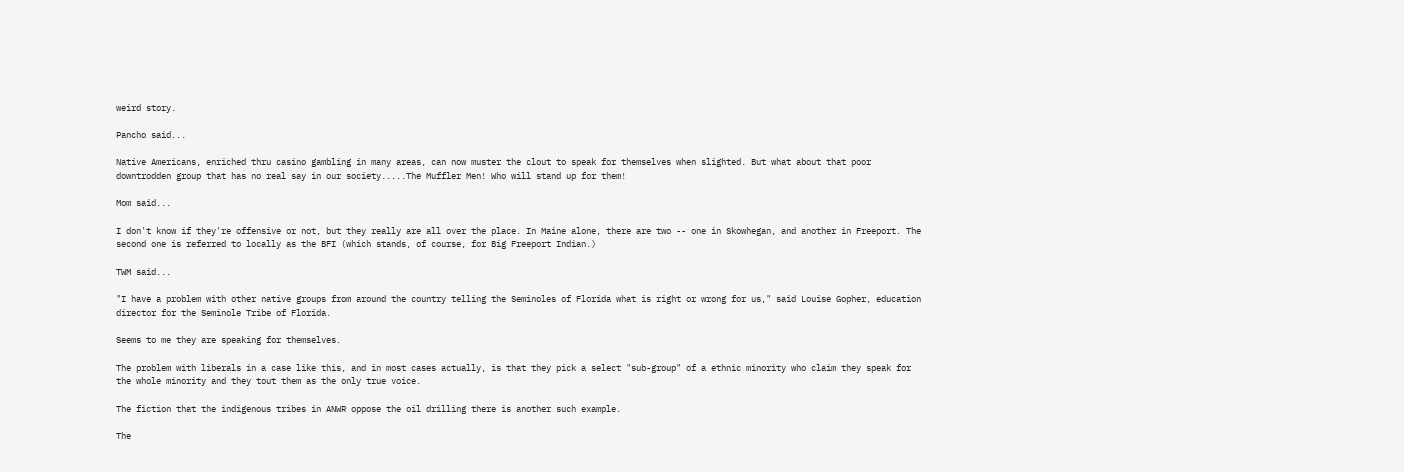weird story.

Pancho said...

Native Americans, enriched thru casino gambling in many areas, can now muster the clout to speak for themselves when slighted. But what about that poor downtrodden group that has no real say in our society.....The Muffler Men! Who will stand up for them!

Mom said...

I don't know if they're offensive or not, but they really are all over the place. In Maine alone, there are two -- one in Skowhegan, and another in Freeport. The second one is referred to locally as the BFI (which stands, of course, for Big Freeport Indian.)

TWM said...

"I have a problem with other native groups from around the country telling the Seminoles of Florida what is right or wrong for us," said Louise Gopher, education director for the Seminole Tribe of Florida.

Seems to me they are speaking for themselves.

The problem with liberals in a case like this, and in most cases actually, is that they pick a select "sub-group" of a ethnic minority who claim they speak for the whole minority and they tout them as the only true voice.

The fiction that the indigenous tribes in ANWR oppose the oil drilling there is another such example.

The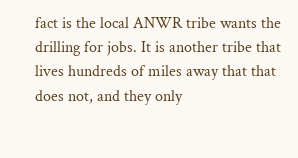fact is the local ANWR tribe wants the drilling for jobs. It is another tribe that lives hundreds of miles away that that does not, and they only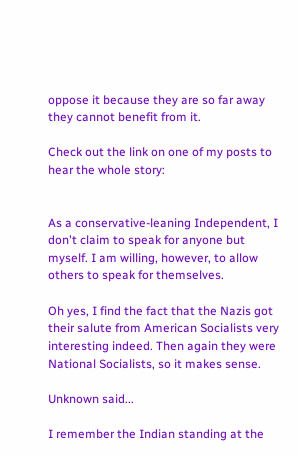oppose it because they are so far away they cannot benefit from it.

Check out the link on one of my posts to hear the whole story:


As a conservative-leaning Independent, I don't claim to speak for anyone but myself. I am willing, however, to allow others to speak for themselves.

Oh yes, I find the fact that the Nazis got their salute from American Socialists very interesting indeed. Then again they were National Socialists, so it makes sense.

Unknown said...

I remember the Indian standing at the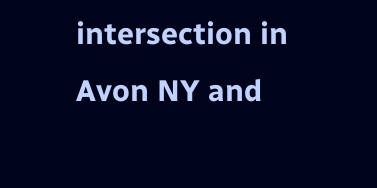intersection in Avon NY and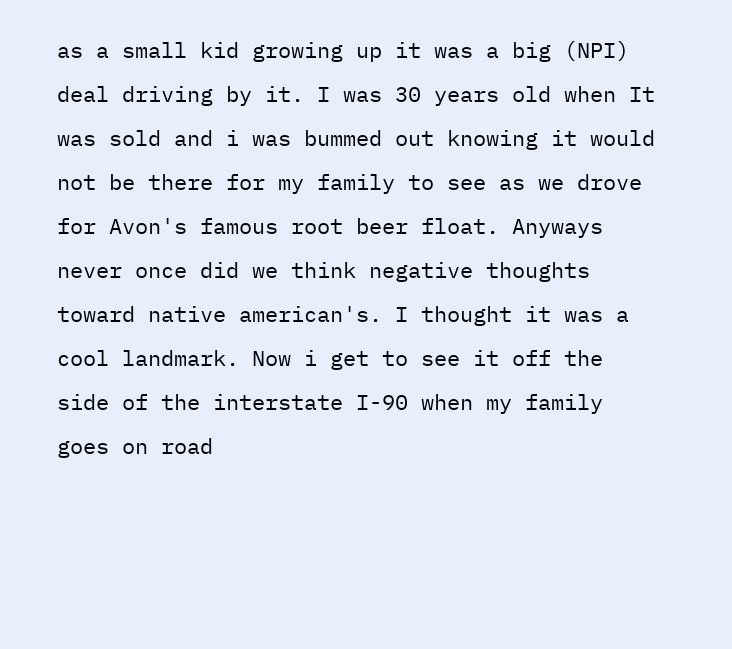as a small kid growing up it was a big (NPI) deal driving by it. I was 30 years old when It was sold and i was bummed out knowing it would not be there for my family to see as we drove for Avon's famous root beer float. Anyways never once did we think negative thoughts toward native american's. I thought it was a cool landmark. Now i get to see it off the side of the interstate I-90 when my family goes on road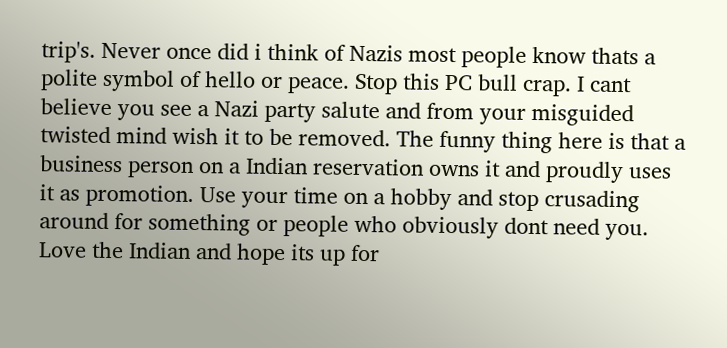trip's. Never once did i think of Nazis most people know thats a polite symbol of hello or peace. Stop this PC bull crap. I cant believe you see a Nazi party salute and from your misguided twisted mind wish it to be removed. The funny thing here is that a business person on a Indian reservation owns it and proudly uses it as promotion. Use your time on a hobby and stop crusading around for something or people who obviously dont need you. Love the Indian and hope its up for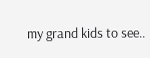my grand kids to see..